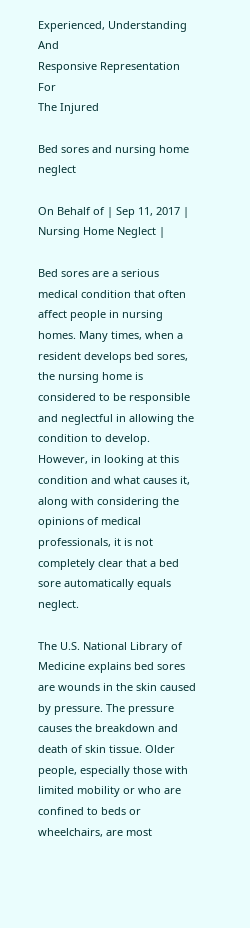Experienced, Understanding And
Responsive Representation For
The Injured

Bed sores and nursing home neglect

On Behalf of | Sep 11, 2017 | Nursing Home Neglect |

Bed sores are a serious medical condition that often affect people in nursing homes. Many times, when a resident develops bed sores, the nursing home is considered to be responsible and neglectful in allowing the condition to develop. However, in looking at this condition and what causes it, along with considering the opinions of medical professionals, it is not completely clear that a bed sore automatically equals neglect.

The U.S. National Library of Medicine explains bed sores are wounds in the skin caused by pressure. The pressure causes the breakdown and death of skin tissue. Older people, especially those with limited mobility or who are confined to beds or wheelchairs, are most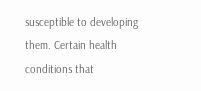susceptible to developing them. Certain health conditions that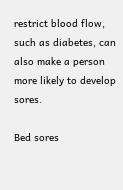restrict blood flow, such as diabetes, can also make a person more likely to develop sores.

Bed sores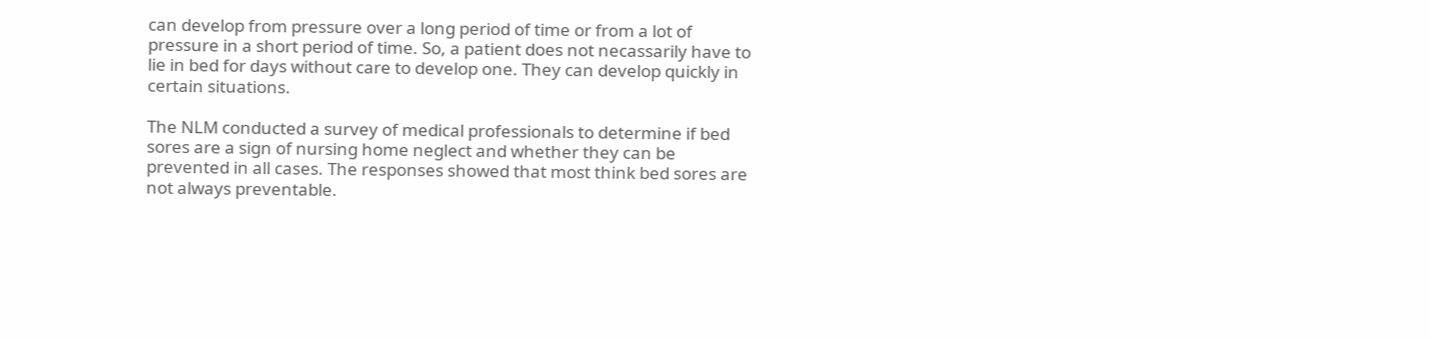can develop from pressure over a long period of time or from a lot of pressure in a short period of time. So, a patient does not necassarily have to lie in bed for days without care to develop one. They can develop quickly in certain situations.

The NLM conducted a survey of medical professionals to determine if bed sores are a sign of nursing home neglect and whether they can be prevented in all cases. The responses showed that most think bed sores are not always preventable.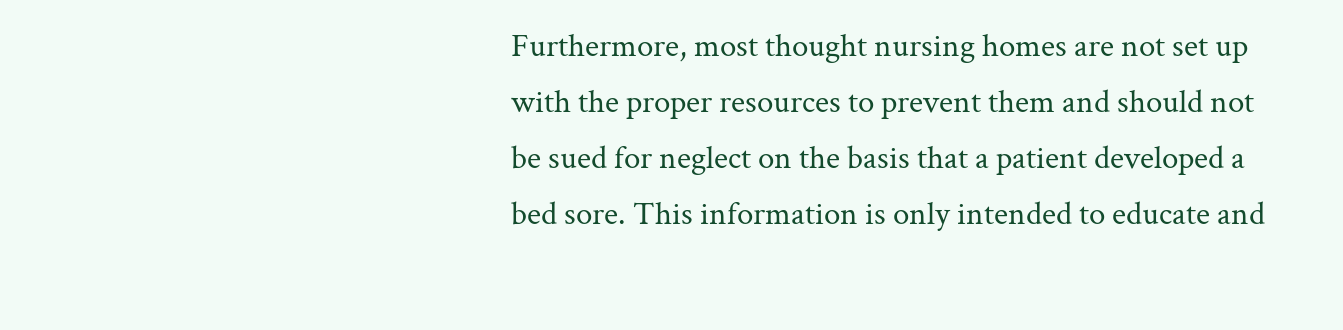Furthermore, most thought nursing homes are not set up with the proper resources to prevent them and should not be sued for neglect on the basis that a patient developed a bed sore. This information is only intended to educate and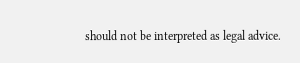should not be interpreted as legal advice.